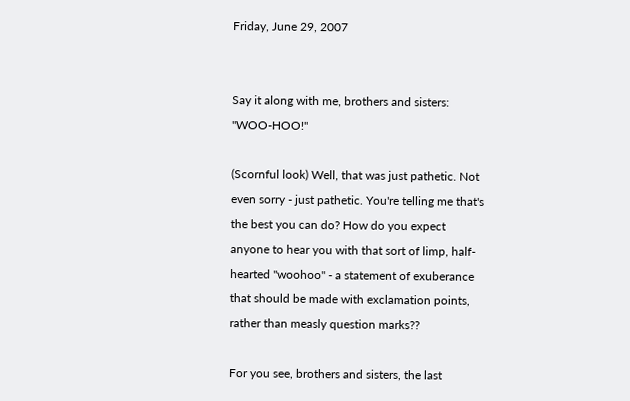Friday, June 29, 2007


Say it along with me, brothers and sisters: "WOO-HOO!"

(Scornful look) Well, that was just pathetic. Not even sorry - just pathetic. You're telling me that's the best you can do? How do you expect anyone to hear you with that sort of limp, half-hearted "woohoo" - a statement of exuberance that should be made with exclamation points, rather than measly question marks??

For you see, brothers and sisters, the last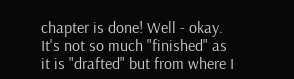chapter is done! Well - okay. It's not so much "finished" as it is "drafted" but from where I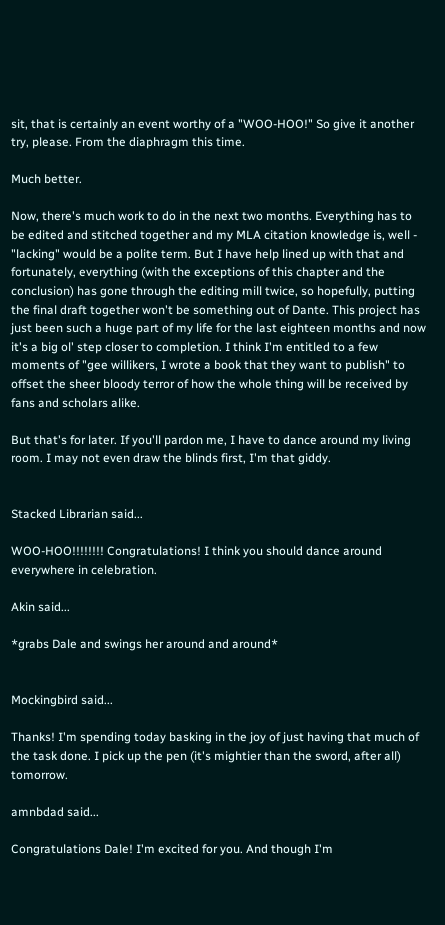sit, that is certainly an event worthy of a "WOO-HOO!" So give it another try, please. From the diaphragm this time.

Much better.

Now, there's much work to do in the next two months. Everything has to be edited and stitched together and my MLA citation knowledge is, well - "lacking" would be a polite term. But I have help lined up with that and fortunately, everything (with the exceptions of this chapter and the conclusion) has gone through the editing mill twice, so hopefully, putting the final draft together won't be something out of Dante. This project has just been such a huge part of my life for the last eighteen months and now it's a big ol' step closer to completion. I think I'm entitled to a few moments of "gee willikers, I wrote a book that they want to publish" to offset the sheer bloody terror of how the whole thing will be received by fans and scholars alike.

But that's for later. If you'll pardon me, I have to dance around my living room. I may not even draw the blinds first, I'm that giddy.


Stacked Librarian said...

WOO-HOO!!!!!!!! Congratulations! I think you should dance around everywhere in celebration.

Akin said...

*grabs Dale and swings her around and around*


Mockingbird said...

Thanks! I'm spending today basking in the joy of just having that much of the task done. I pick up the pen (it's mightier than the sword, after all) tomorrow.

amnbdad said...

Congratulations Dale! I'm excited for you. And though I'm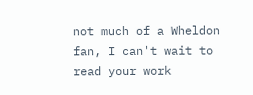not much of a Wheldon fan, I can't wait to read your work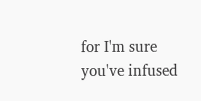for I'm sure you've infused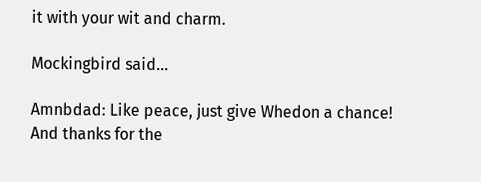it with your wit and charm.

Mockingbird said...

Amnbdad: Like peace, just give Whedon a chance! And thanks for the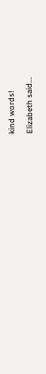kind words!

Elizabeth said...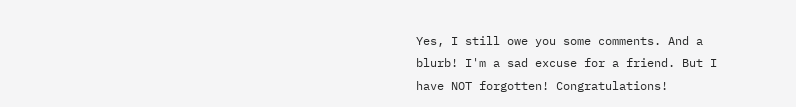Yes, I still owe you some comments. And a blurb! I'm a sad excuse for a friend. But I have NOT forgotten! Congratulations!